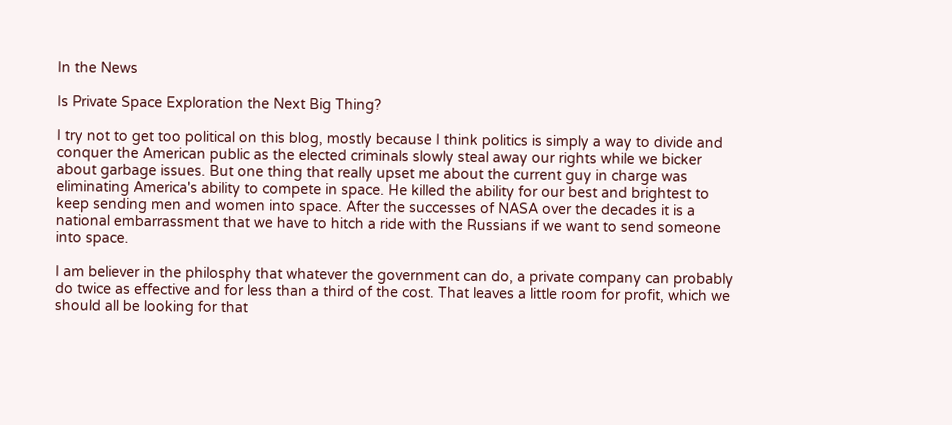In the News

Is Private Space Exploration the Next Big Thing?

I try not to get too political on this blog, mostly because I think politics is simply a way to divide and conquer the American public as the elected criminals slowly steal away our rights while we bicker about garbage issues. But one thing that really upset me about the current guy in charge was eliminating America's ability to compete in space. He killed the ability for our best and brightest to keep sending men and women into space. After the successes of NASA over the decades it is a national embarrassment that we have to hitch a ride with the Russians if we want to send someone into space.

I am believer in the philosphy that whatever the government can do, a private company can probably do twice as effective and for less than a third of the cost. That leaves a little room for profit, which we should all be looking for that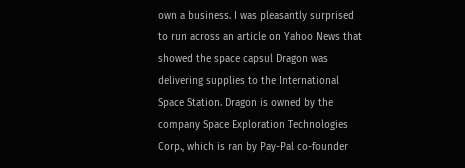own a business. I was pleasantly surprised to run across an article on Yahoo News that showed the space capsul Dragon was delivering supplies to the International Space Station. Dragon is owned by the company Space Exploration Technologies Corp., which is ran by Pay-Pal co-founder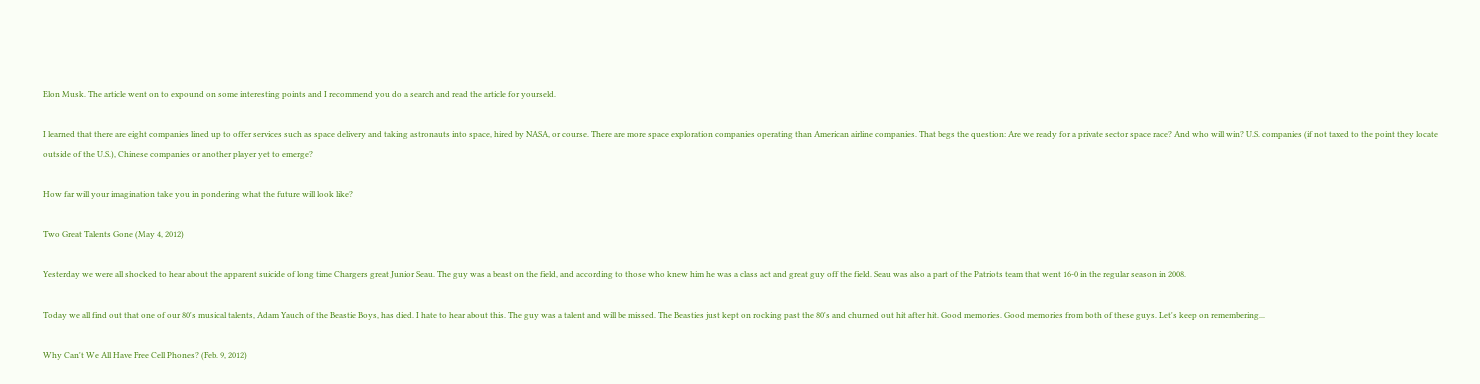Elon Musk. The article went on to expound on some interesting points and I recommend you do a search and read the article for yourseld.

I learned that there are eight companies lined up to offer services such as space delivery and taking astronauts into space, hired by NASA, or course. There are more space exploration companies operating than American airline companies. That begs the question: Are we ready for a private sector space race? And who will win? U.S. companies (if not taxed to the point they locate outside of the U.S.), Chinese companies or another player yet to emerge?

How far will your imagination take you in pondering what the future will look like?

Two Great Talents Gone (May 4, 2012)

Yesterday we were all shocked to hear about the apparent suicide of long time Chargers great Junior Seau. The guy was a beast on the field, and according to those who knew him he was a class act and great guy off the field. Seau was also a part of the Patriots team that went 16-0 in the regular season in 2008.

Today we all find out that one of our 80's musical talents, Adam Yauch of the Beastie Boys, has died. I hate to hear about this. The guy was a talent and will be missed. The Beasties just kept on rocking past the 80's and churned out hit after hit. Good memories. Good memories from both of these guys. Let's keep on remembering...

Why Can't We All Have Free Cell Phones? (Feb. 9, 2012)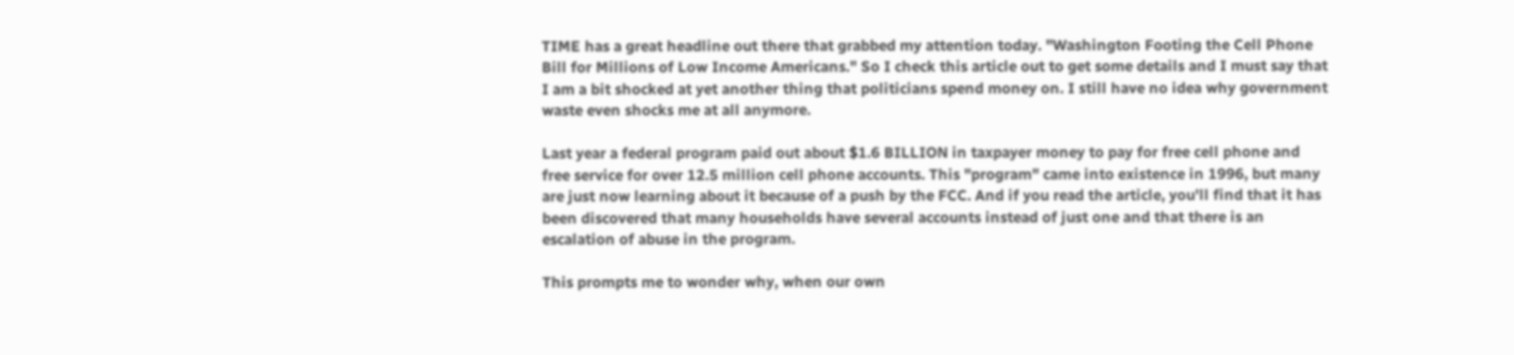TIME has a great headline out there that grabbed my attention today. "Washington Footing the Cell Phone Bill for Millions of Low Income Americans." So I check this article out to get some details and I must say that I am a bit shocked at yet another thing that politicians spend money on. I still have no idea why government waste even shocks me at all anymore.

Last year a federal program paid out about $1.6 BILLION in taxpayer money to pay for free cell phone and free service for over 12.5 million cell phone accounts. This "program" came into existence in 1996, but many are just now learning about it because of a push by the FCC. And if you read the article, you'll find that it has been discovered that many households have several accounts instead of just one and that there is an escalation of abuse in the program.

This prompts me to wonder why, when our own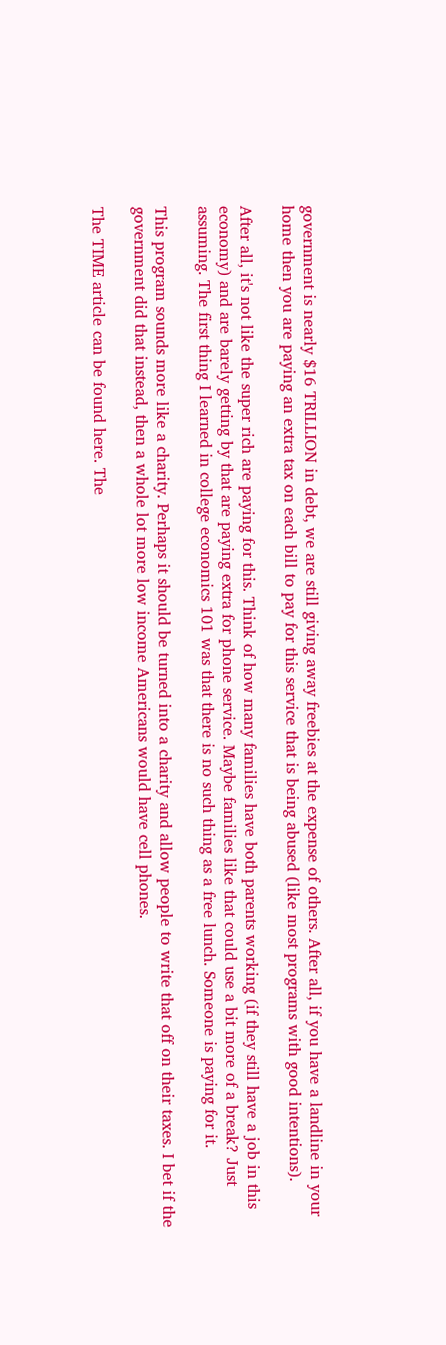government is nearly $16 TRILLION in debt, we are still giving away freebies at the expense of others. After all, if you have a landline in your home then you are paying an extra tax on each bill to pay for this service that is being abused (like most programs with good intentions).

After all, it's not like the super rich are paying for this. Think of how many families have both parents working (if they still have a job in this economy) and are barely getting by that are paying extra for phone service. Maybe families like that could use a bit more of a break? Just assuming. The first thing I learned in college economics 101 was that there is no such thing as a free lunch. Someone is paying for it.

This program sounds more like a charity. Perhaps it should be turned into a charity and allow people to write that off on their taxes. I bet if the government did that instead, then a whole lot more low income Americans would have cell phones.

The TIME article can be found here. The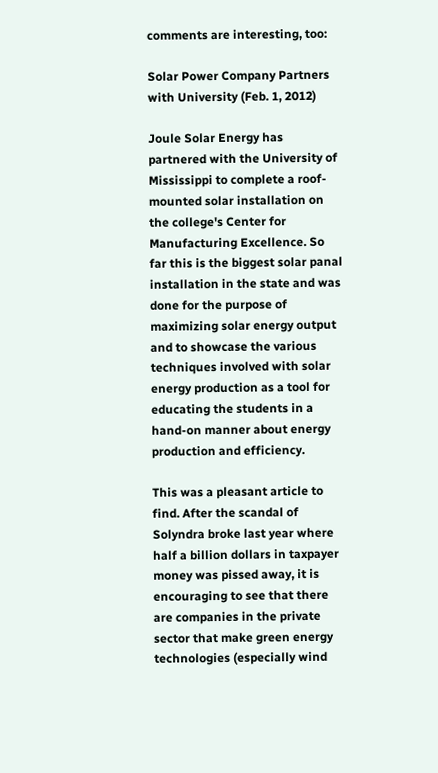comments are interesting, too:

Solar Power Company Partners with University (Feb. 1, 2012)

Joule Solar Energy has partnered with the University of Mississippi to complete a roof-mounted solar installation on the college's Center for Manufacturing Excellence. So far this is the biggest solar panal installation in the state and was done for the purpose of maximizing solar energy output and to showcase the various techniques involved with solar energy production as a tool for educating the students in a hand-on manner about energy production and efficiency.

This was a pleasant article to find. After the scandal of Solyndra broke last year where half a billion dollars in taxpayer money was pissed away, it is encouraging to see that there are companies in the private sector that make green energy technologies (especially wind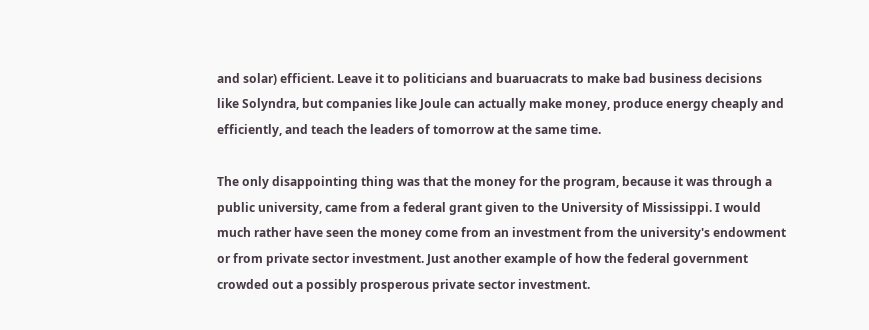and solar) efficient. Leave it to politicians and buaruacrats to make bad business decisions like Solyndra, but companies like Joule can actually make money, produce energy cheaply and efficiently, and teach the leaders of tomorrow at the same time.

The only disappointing thing was that the money for the program, because it was through a public university, came from a federal grant given to the University of Mississippi. I would much rather have seen the money come from an investment from the university's endowment or from private sector investment. Just another example of how the federal government crowded out a possibly prosperous private sector investment.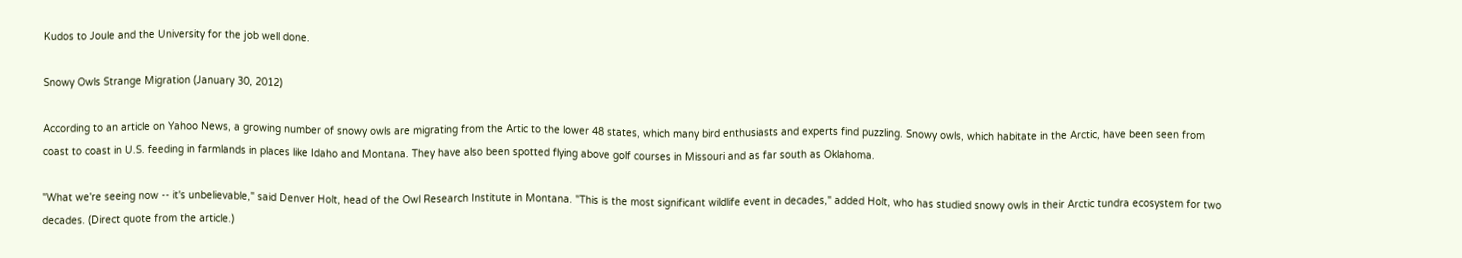Kudos to Joule and the University for the job well done.

Snowy Owls Strange Migration (January 30, 2012)

According to an article on Yahoo News, a growing number of snowy owls are migrating from the Artic to the lower 48 states, which many bird enthusiasts and experts find puzzling. Snowy owls, which habitate in the Arctic, have been seen from coast to coast in U.S. feeding in farmlands in places like Idaho and Montana. They have also been spotted flying above golf courses in Missouri and as far south as Oklahoma.

"What we're seeing now -- it's unbelievable," said Denver Holt, head of the Owl Research Institute in Montana. "This is the most significant wildlife event in decades," added Holt, who has studied snowy owls in their Arctic tundra ecosystem for two decades. (Direct quote from the article.)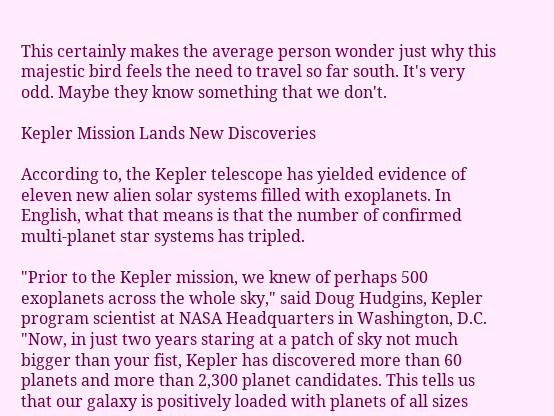This certainly makes the average person wonder just why this majestic bird feels the need to travel so far south. It's very odd. Maybe they know something that we don't.

Kepler Mission Lands New Discoveries

According to, the Kepler telescope has yielded evidence of eleven new alien solar systems filled with exoplanets. In English, what that means is that the number of confirmed multi-planet star systems has tripled.

"Prior to the Kepler mission, we knew of perhaps 500 exoplanets across the whole sky," said Doug Hudgins, Kepler program scientist at NASA Headquarters in Washington, D.C. "Now, in just two years staring at a patch of sky not much bigger than your fist, Kepler has discovered more than 60 planets and more than 2,300 planet candidates. This tells us that our galaxy is positively loaded with planets of all sizes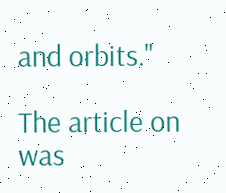and orbits."

The article on was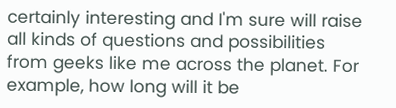certainly interesting and I'm sure will raise all kinds of questions and possibilities from geeks like me across the planet. For example, how long will it be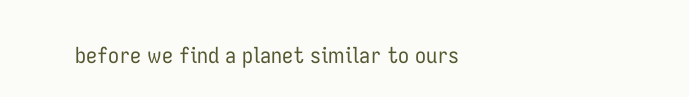before we find a planet similar to ours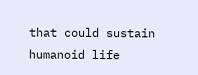that could sustain humanoid life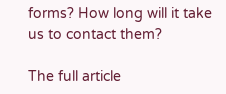forms? How long will it take us to contact them?

The full article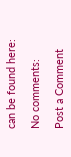can be found here:

No comments:

Post a Comment